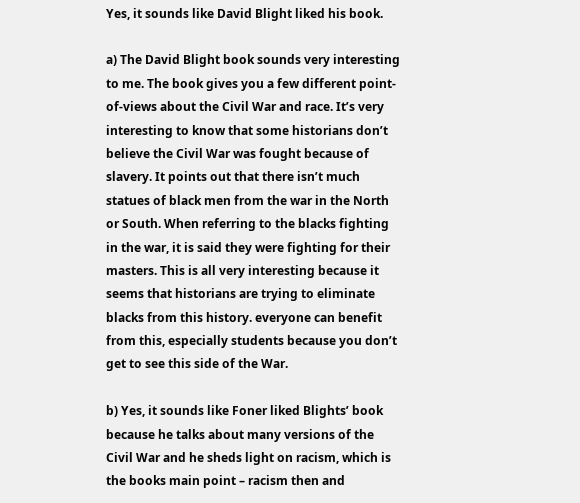Yes, it sounds like David Blight liked his book.

a) The David Blight book sounds very interesting to me. The book gives you a few different point-of-views about the Civil War and race. It’s very interesting to know that some historians don’t believe the Civil War was fought because of slavery. It points out that there isn’t much statues of black men from the war in the North or South. When referring to the blacks fighting in the war, it is said they were fighting for their masters. This is all very interesting because it seems that historians are trying to eliminate blacks from this history. everyone can benefit from this, especially students because you don’t get to see this side of the War.

b) Yes, it sounds like Foner liked Blights’ book because he talks about many versions of the Civil War and he sheds light on racism, which is the books main point – racism then and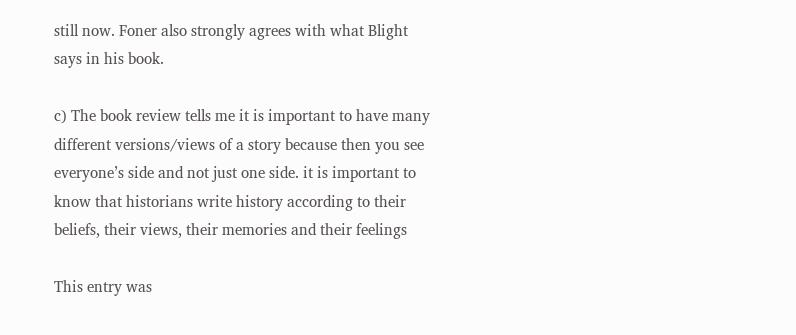still now. Foner also strongly agrees with what Blight says in his book.

c) The book review tells me it is important to have many different versions/views of a story because then you see everyone’s side and not just one side. it is important to know that historians write history according to their beliefs, their views, their memories and their feelings

This entry was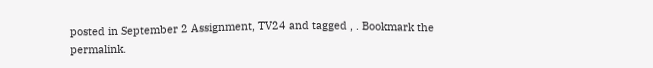posted in September 2 Assignment, TV24 and tagged , . Bookmark the permalink.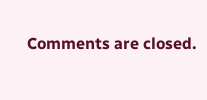Comments are closed.